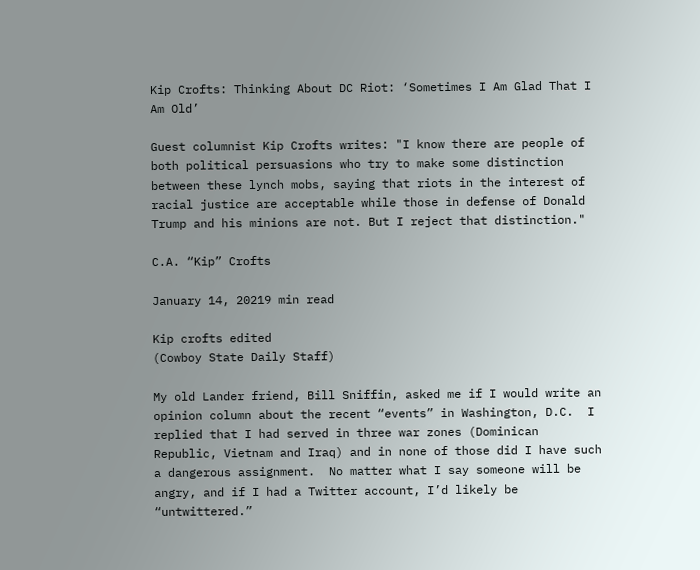Kip Crofts: Thinking About DC Riot: ‘Sometimes I Am Glad That I Am Old’

Guest columnist Kip Crofts writes: "I know there are people of both political persuasions who try to make some distinction between these lynch mobs, saying that riots in the interest of racial justice are acceptable while those in defense of Donald Trump and his minions are not. But I reject that distinction."

C.A. “Kip” Crofts

January 14, 20219 min read

Kip crofts edited
(Cowboy State Daily Staff)

My old Lander friend, Bill Sniffin, asked me if I would write an opinion column about the recent “events” in Washington, D.C.  I replied that I had served in three war zones (Dominican Republic, Vietnam and Iraq) and in none of those did I have such a dangerous assignment.  No matter what I say someone will be angry, and if I had a Twitter account, I’d likely be “untwittered.”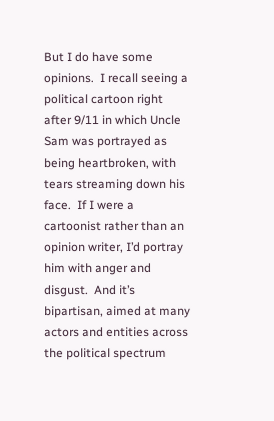But I do have some opinions.  I recall seeing a political cartoon right after 9/11 in which Uncle Sam was portrayed as being heartbroken, with tears streaming down his face.  If I were a cartoonist rather than an opinion writer, I’d portray him with anger and disgust.  And it’s bipartisan, aimed at many actors and entities across the political spectrum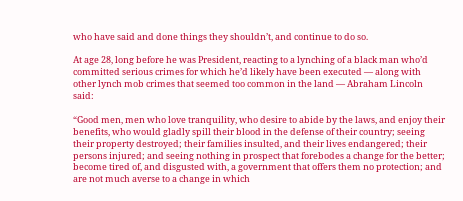who have said and done things they shouldn’t, and continue to do so.

At age 28, long before he was President, reacting to a lynching of a black man who’d committed serious crimes for which he’d likely have been executed — along with other lynch mob crimes that seemed too common in the land — Abraham Lincoln said:

“Good men, men who love tranquility, who desire to abide by the laws, and enjoy their benefits, who would gladly spill their blood in the defense of their country; seeing their property destroyed; their families insulted, and their lives endangered; their persons injured; and seeing nothing in prospect that forebodes a change for the better; become tired of, and disgusted with, a government that offers them no protection; and are not much averse to a change in which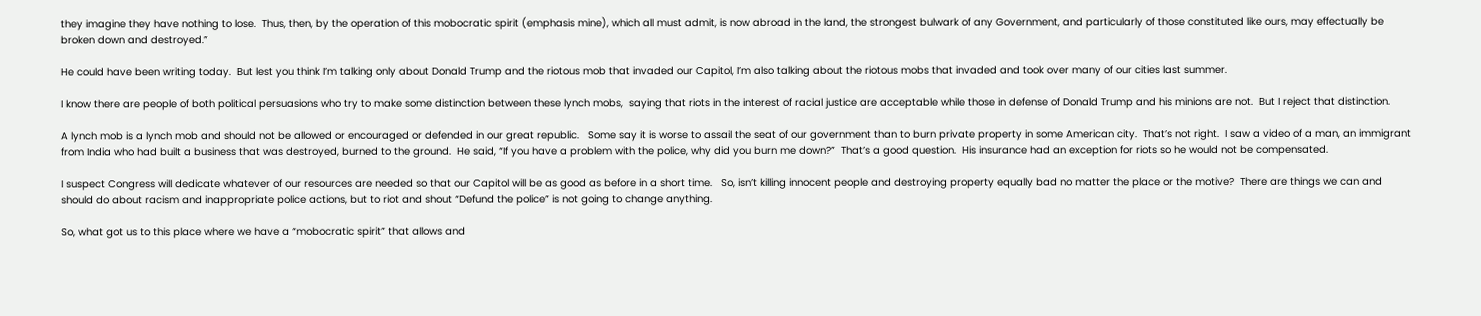they imagine they have nothing to lose.  Thus, then, by the operation of this mobocratic spirit (emphasis mine), which all must admit, is now abroad in the land, the strongest bulwark of any Government, and particularly of those constituted like ours, may effectually be broken down and destroyed.”

He could have been writing today.  But lest you think I’m talking only about Donald Trump and the riotous mob that invaded our Capitol, I’m also talking about the riotous mobs that invaded and took over many of our cities last summer.

I know there are people of both political persuasions who try to make some distinction between these lynch mobs,  saying that riots in the interest of racial justice are acceptable while those in defense of Donald Trump and his minions are not.  But I reject that distinction.

A lynch mob is a lynch mob and should not be allowed or encouraged or defended in our great republic.   Some say it is worse to assail the seat of our government than to burn private property in some American city.  That’s not right.  I saw a video of a man, an immigrant from India who had built a business that was destroyed, burned to the ground.  He said, “If you have a problem with the police, why did you burn me down?”  That’s a good question.  His insurance had an exception for riots so he would not be compensated.

I suspect Congress will dedicate whatever of our resources are needed so that our Capitol will be as good as before in a short time.   So, isn’t killing innocent people and destroying property equally bad no matter the place or the motive?  There are things we can and should do about racism and inappropriate police actions, but to riot and shout “Defund the police” is not going to change anything.

So, what got us to this place where we have a “mobocratic spirit” that allows and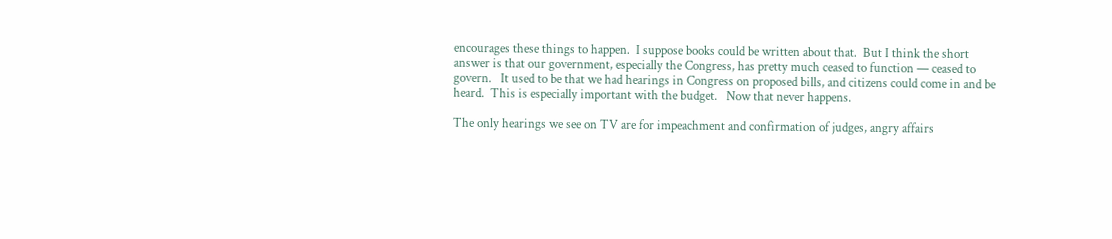encourages these things to happen.  I suppose books could be written about that.  But I think the short answer is that our government, especially the Congress, has pretty much ceased to function — ceased to govern.   It used to be that we had hearings in Congress on proposed bills, and citizens could come in and be heard.  This is especially important with the budget.   Now that never happens.

The only hearings we see on TV are for impeachment and confirmation of judges, angry affairs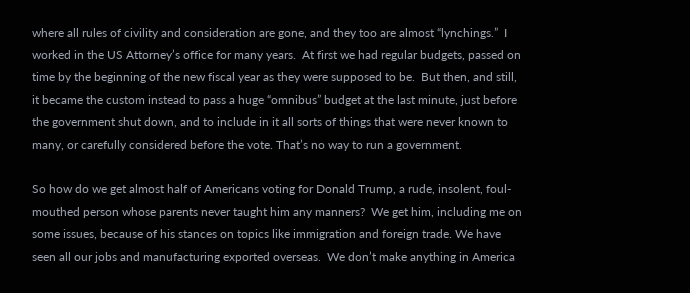where all rules of civility and consideration are gone, and they too are almost “lynchings.”  I worked in the US Attorney’s office for many years.  At first we had regular budgets, passed on time by the beginning of the new fiscal year as they were supposed to be.  But then, and still, it became the custom instead to pass a huge “omnibus” budget at the last minute, just before the government shut down, and to include in it all sorts of things that were never known to many, or carefully considered before the vote. That’s no way to run a government.

So how do we get almost half of Americans voting for Donald Trump, a rude, insolent, foul-mouthed person whose parents never taught him any manners?  We get him, including me on some issues, because of his stances on topics like immigration and foreign trade. We have seen all our jobs and manufacturing exported overseas.  We don’t make anything in America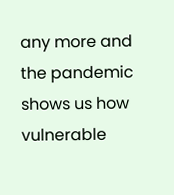any more and the pandemic shows us how vulnerable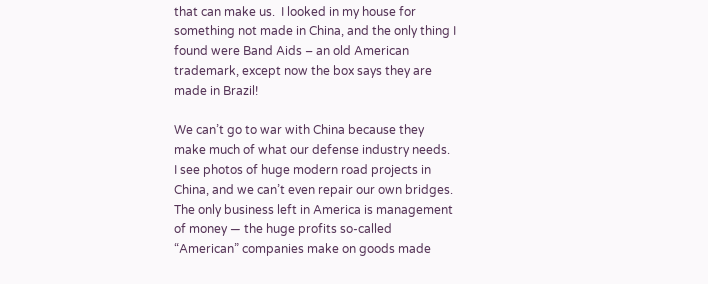that can make us.  I looked in my house for something not made in China, and the only thing I found were Band Aids – an old American trademark, except now the box says they are made in Brazil!

We can’t go to war with China because they make much of what our defense industry needs.  I see photos of huge modern road projects in China, and we can’t even repair our own bridges. The only business left in America is management of money — the huge profits so-called “American” companies make on goods made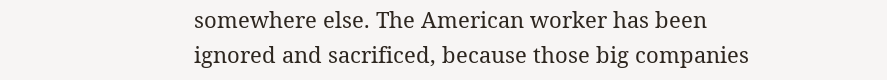somewhere else. The American worker has been ignored and sacrificed, because those big companies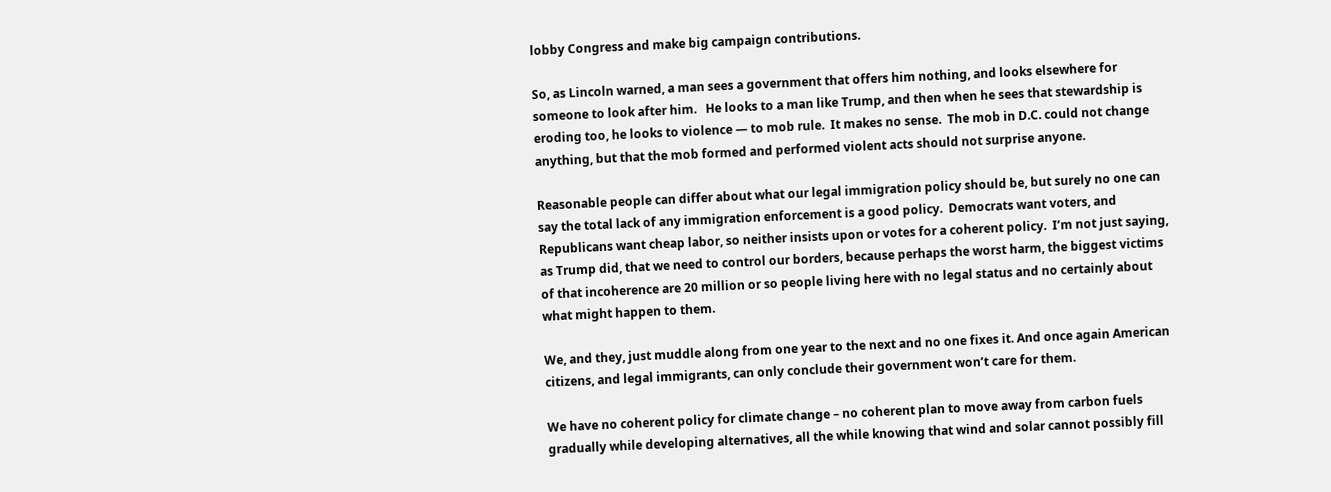lobby Congress and make big campaign contributions.

So, as Lincoln warned, a man sees a government that offers him nothing, and looks elsewhere for someone to look after him.   He looks to a man like Trump, and then when he sees that stewardship is eroding too, he looks to violence — to mob rule.  It makes no sense.  The mob in D.C. could not change anything, but that the mob formed and performed violent acts should not surprise anyone.

Reasonable people can differ about what our legal immigration policy should be, but surely no one can say the total lack of any immigration enforcement is a good policy.  Democrats want voters, and Republicans want cheap labor, so neither insists upon or votes for a coherent policy.  I’m not just saying, as Trump did, that we need to control our borders, because perhaps the worst harm, the biggest victims of that incoherence are 20 million or so people living here with no legal status and no certainly about what might happen to them.

We, and they, just muddle along from one year to the next and no one fixes it. And once again American citizens, and legal immigrants, can only conclude their government won’t care for them.

We have no coherent policy for climate change – no coherent plan to move away from carbon fuels gradually while developing alternatives, all the while knowing that wind and solar cannot possibly fill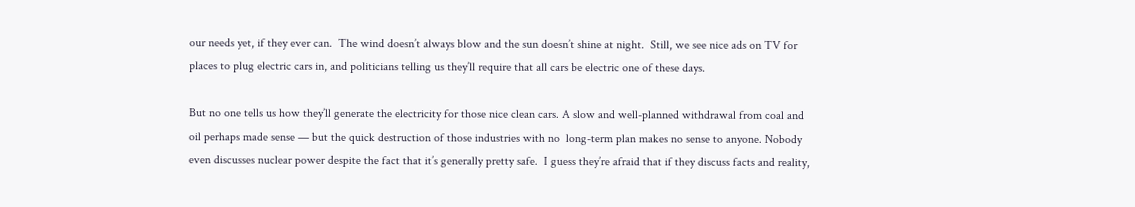our needs yet, if they ever can.  The wind doesn’t always blow and the sun doesn’t shine at night.  Still, we see nice ads on TV for places to plug electric cars in, and politicians telling us they’ll require that all cars be electric one of these days.

But no one tells us how they’ll generate the electricity for those nice clean cars. A slow and well-planned withdrawal from coal and oil perhaps made sense — but the quick destruction of those industries with no  long-term plan makes no sense to anyone. Nobody even discusses nuclear power despite the fact that it’s generally pretty safe.  I guess they’re afraid that if they discuss facts and reality,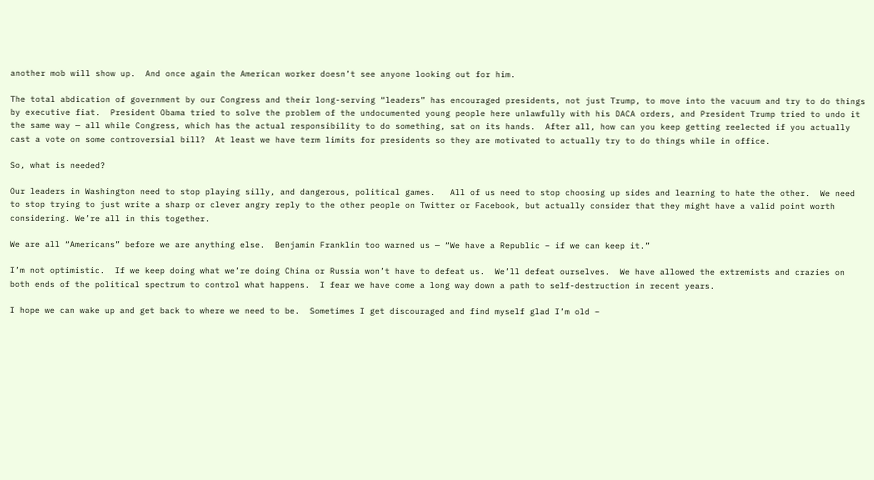another mob will show up.  And once again the American worker doesn’t see anyone looking out for him.

The total abdication of government by our Congress and their long-serving “leaders” has encouraged presidents, not just Trump, to move into the vacuum and try to do things by executive fiat.  President Obama tried to solve the problem of the undocumented young people here unlawfully with his DACA orders, and President Trump tried to undo it the same way — all while Congress, which has the actual responsibility to do something, sat on its hands.  After all, how can you keep getting reelected if you actually cast a vote on some controversial bill?  At least we have term limits for presidents so they are motivated to actually try to do things while in office.

So, what is needed?

Our leaders in Washington need to stop playing silly, and dangerous, political games.   All of us need to stop choosing up sides and learning to hate the other.  We need to stop trying to just write a sharp or clever angry reply to the other people on Twitter or Facebook, but actually consider that they might have a valid point worth considering. We’re all in this together.

We are all “Americans” before we are anything else.  Benjamin Franklin too warned us — “We have a Republic – if we can keep it.”

I’m not optimistic.  If we keep doing what we’re doing China or Russia won’t have to defeat us.  We’ll defeat ourselves.  We have allowed the extremists and crazies on both ends of the political spectrum to control what happens.  I fear we have come a long way down a path to self-destruction in recent years.

I hope we can wake up and get back to where we need to be.  Sometimes I get discouraged and find myself glad I’m old –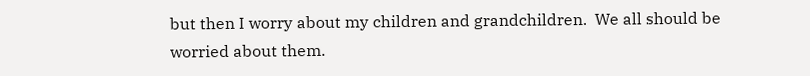but then I worry about my children and grandchildren.  We all should be worried about them.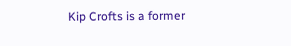Kip Crofts is a former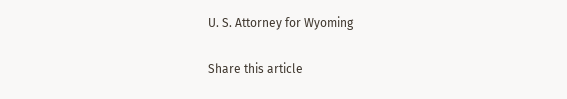U. S. Attorney for Wyoming

Share this article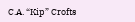C.A. “Kip” Crofts